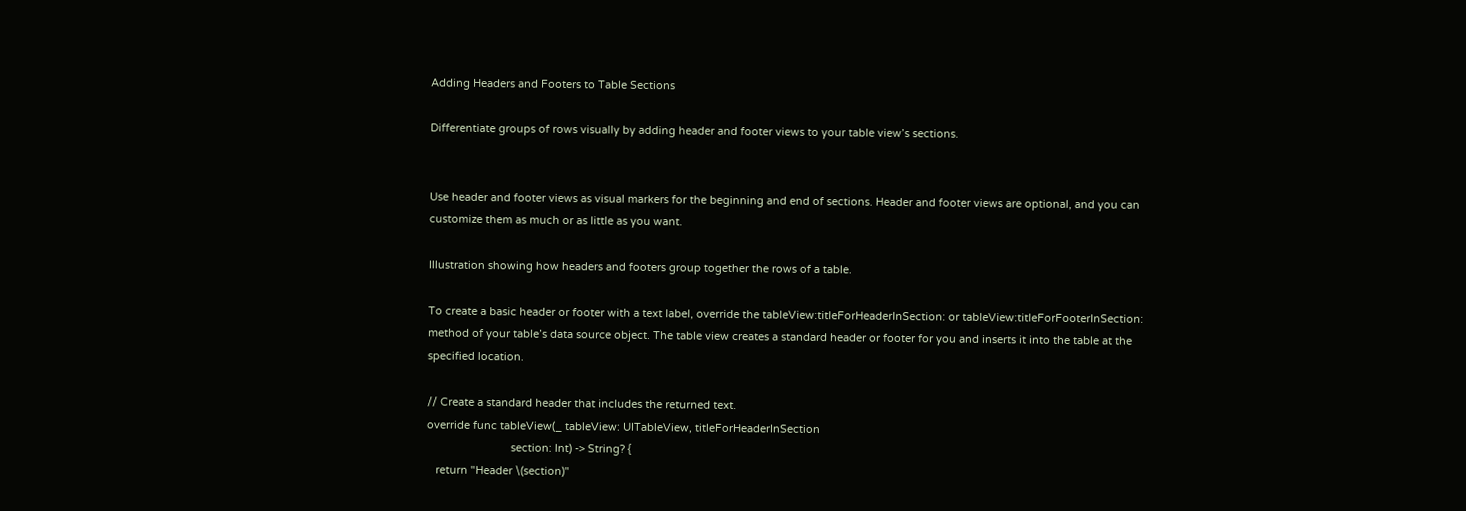Adding Headers and Footers to Table Sections

Differentiate groups of rows visually by adding header and footer views to your table view’s sections.


Use header and footer views as visual markers for the beginning and end of sections. Header and footer views are optional, and you can customize them as much or as little as you want.

Illustration showing how headers and footers group together the rows of a table.

To create a basic header or footer with a text label, override the tableView:titleForHeaderInSection: or tableView:titleForFooterInSection: method of your table’s data source object. The table view creates a standard header or footer for you and inserts it into the table at the specified location.

// Create a standard header that includes the returned text.
override func tableView(_ tableView: UITableView, titleForHeaderInSection
                            section: Int) -> String? {
   return "Header \(section)"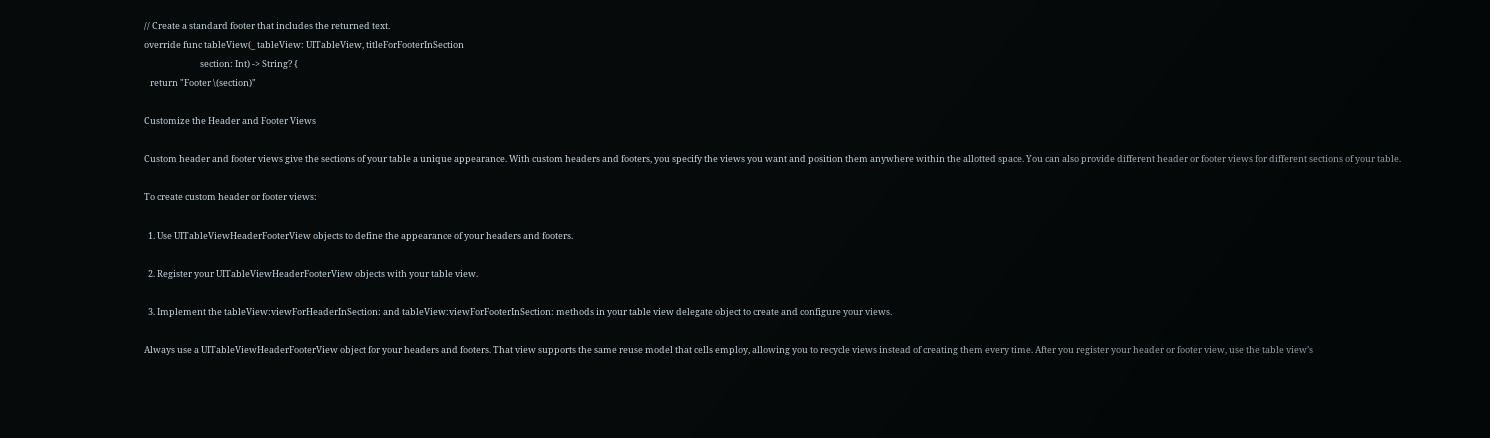// Create a standard footer that includes the returned text.
override func tableView(_ tableView: UITableView, titleForFooterInSection
                            section: Int) -> String? {
   return "Footer \(section)"

Customize the Header and Footer Views

Custom header and footer views give the sections of your table a unique appearance. With custom headers and footers, you specify the views you want and position them anywhere within the allotted space. You can also provide different header or footer views for different sections of your table.

To create custom header or footer views:

  1. Use UITableViewHeaderFooterView objects to define the appearance of your headers and footers.

  2. Register your UITableViewHeaderFooterView objects with your table view.

  3. Implement the tableView:viewForHeaderInSection: and tableView:viewForFooterInSection: methods in your table view delegate object to create and configure your views.

Always use a UITableViewHeaderFooterView object for your headers and footers. That view supports the same reuse model that cells employ, allowing you to recycle views instead of creating them every time. After you register your header or footer view, use the table view’s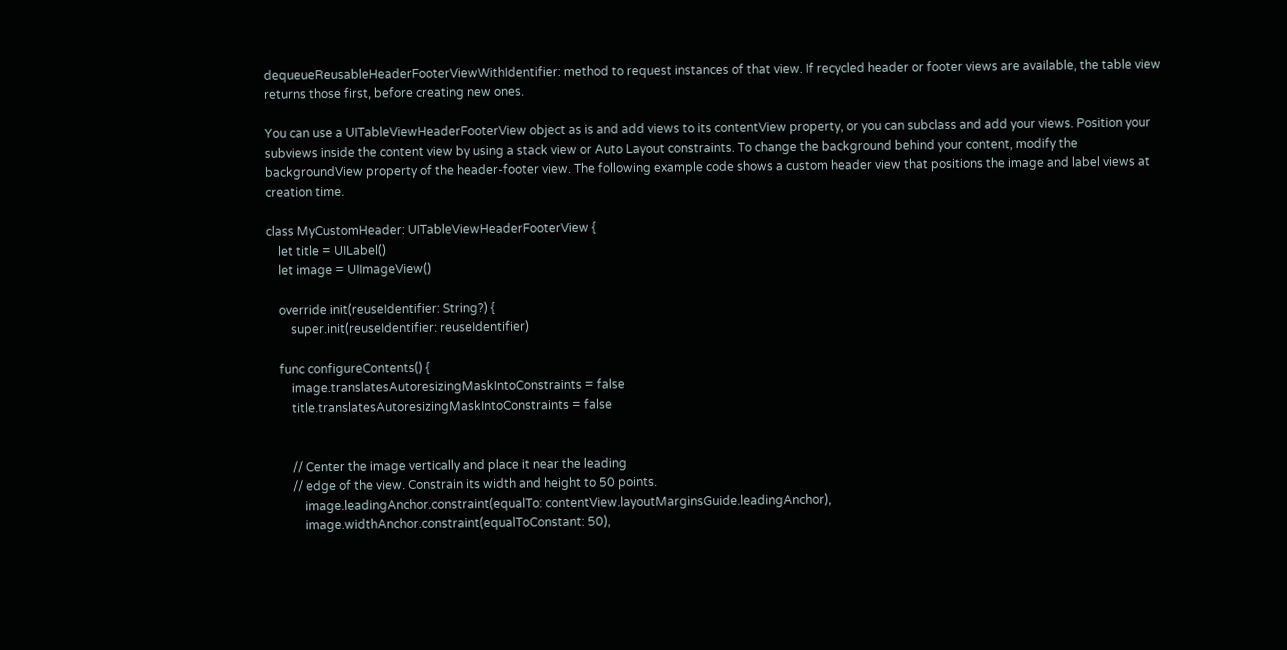dequeueReusableHeaderFooterViewWithIdentifier: method to request instances of that view. If recycled header or footer views are available, the table view returns those first, before creating new ones.

You can use a UITableViewHeaderFooterView object as is and add views to its contentView property, or you can subclass and add your views. Position your subviews inside the content view by using a stack view or Auto Layout constraints. To change the background behind your content, modify the backgroundView property of the header-footer view. The following example code shows a custom header view that positions the image and label views at creation time.

class MyCustomHeader: UITableViewHeaderFooterView {
    let title = UILabel()
    let image = UIImageView()

    override init(reuseIdentifier: String?) {
        super.init(reuseIdentifier: reuseIdentifier)

    func configureContents() {
        image.translatesAutoresizingMaskIntoConstraints = false
        title.translatesAutoresizingMaskIntoConstraints = false


        // Center the image vertically and place it near the leading
        // edge of the view. Constrain its width and height to 50 points.
            image.leadingAnchor.constraint(equalTo: contentView.layoutMarginsGuide.leadingAnchor),
            image.widthAnchor.constraint(equalToConstant: 50),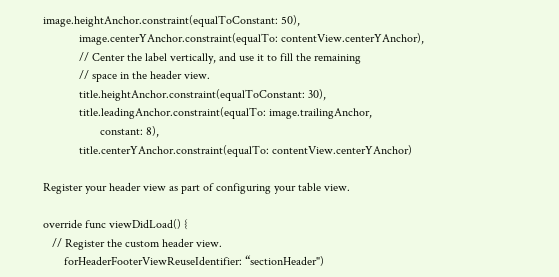image.heightAnchor.constraint(equalToConstant: 50),
            image.centerYAnchor.constraint(equalTo: contentView.centerYAnchor),
            // Center the label vertically, and use it to fill the remaining
            // space in the header view.
            title.heightAnchor.constraint(equalToConstant: 30),
            title.leadingAnchor.constraint(equalTo: image.trailingAnchor,
                   constant: 8),
            title.centerYAnchor.constraint(equalTo: contentView.centerYAnchor)

Register your header view as part of configuring your table view.

override func viewDidLoad() {
   // Register the custom header view.
       forHeaderFooterViewReuseIdentifier: “sectionHeader")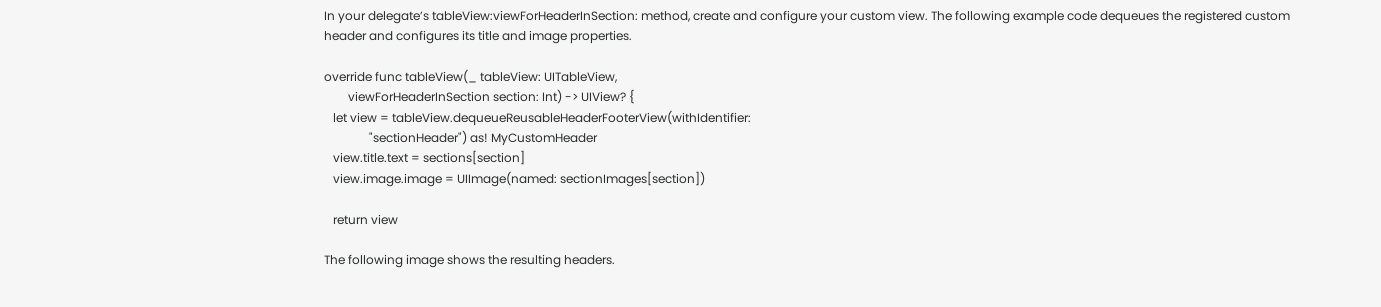In your delegate’s tableView:viewForHeaderInSection: method, create and configure your custom view. The following example code dequeues the registered custom header and configures its title and image properties.

override func tableView(_ tableView: UITableView,
        viewForHeaderInSection section: Int) -> UIView? {
   let view = tableView.dequeueReusableHeaderFooterView(withIdentifier:
               "sectionHeader") as! MyCustomHeader
   view.title.text = sections[section]
   view.image.image = UIImage(named: sectionImages[section])

   return view

The following image shows the resulting headers.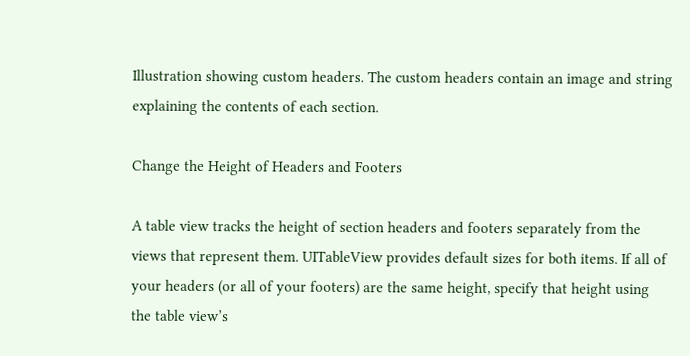Illustration showing custom headers. The custom headers contain an image and string explaining the contents of each section.

Change the Height of Headers and Footers

A table view tracks the height of section headers and footers separately from the views that represent them. UITableView provides default sizes for both items. If all of your headers (or all of your footers) are the same height, specify that height using the table view’s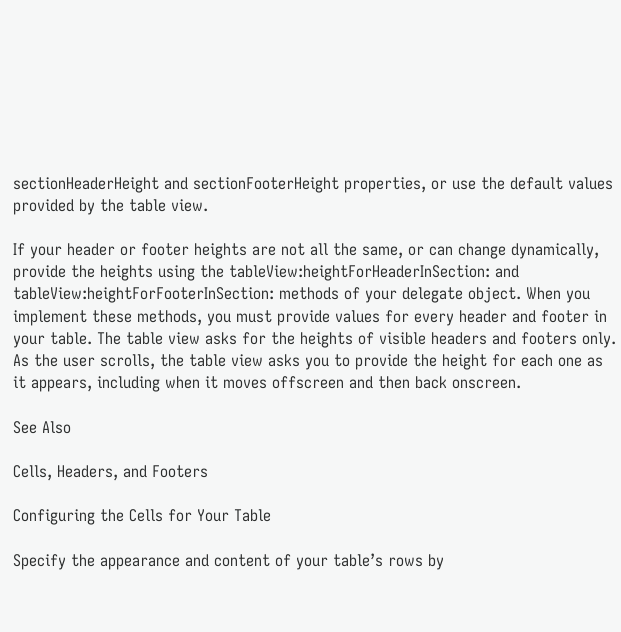sectionHeaderHeight and sectionFooterHeight properties, or use the default values provided by the table view.

If your header or footer heights are not all the same, or can change dynamically, provide the heights using the tableView:heightForHeaderInSection: and tableView:heightForFooterInSection: methods of your delegate object. When you implement these methods, you must provide values for every header and footer in your table. The table view asks for the heights of visible headers and footers only. As the user scrolls, the table view asks you to provide the height for each one as it appears, including when it moves offscreen and then back onscreen.

See Also

Cells, Headers, and Footers

Configuring the Cells for Your Table

Specify the appearance and content of your table’s rows by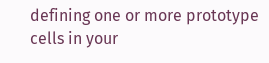defining one or more prototype cells in your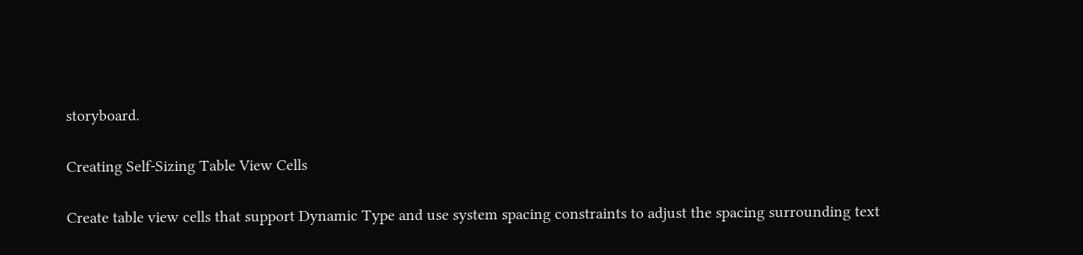storyboard.

Creating Self-Sizing Table View Cells

Create table view cells that support Dynamic Type and use system spacing constraints to adjust the spacing surrounding text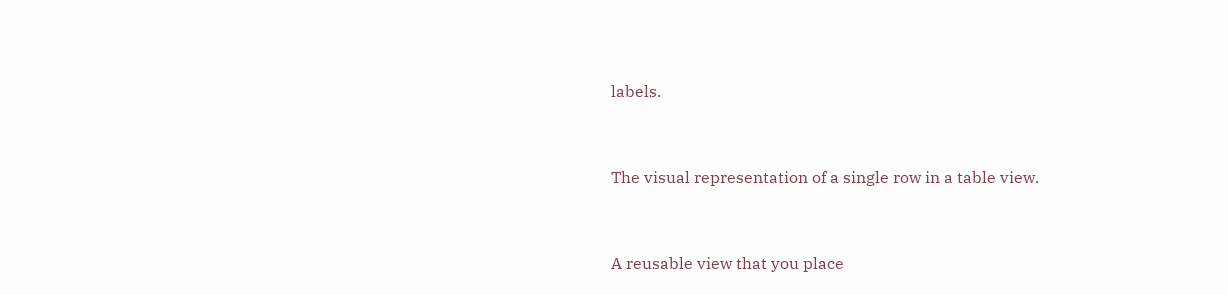labels.


The visual representation of a single row in a table view.


A reusable view that you place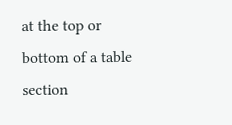at the top or bottom of a table section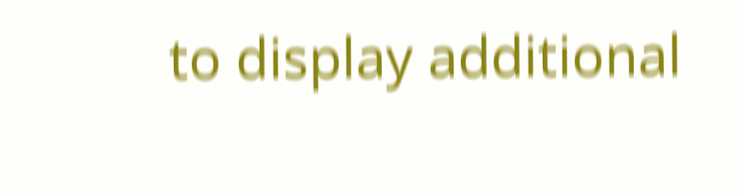to display additional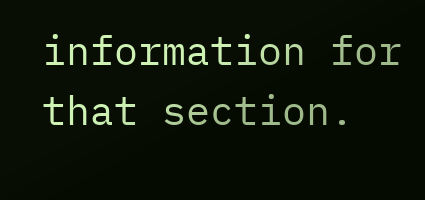information for that section.